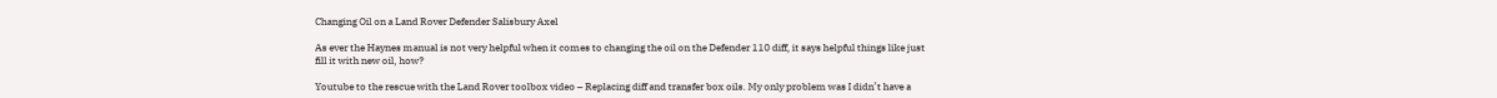Changing Oil on a Land Rover Defender Salisbury Axel

As ever the Haynes manual is not very helpful when it comes to changing the oil on the Defender 110 diff, it says helpful things like just fill it with new oil, how?

Youtube to the rescue with the Land Rover toolbox video – Replacing diff and transfer box oils. My only problem was I didn’t have a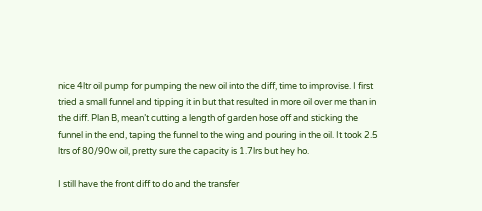nice 4ltr oil pump for pumping the new oil into the diff, time to improvise. I first tried a small funnel and tipping it in but that resulted in more oil over me than in the diff. Plan B, mean’t cutting a length of garden hose off and sticking the funnel in the end, taping the funnel to the wing and pouring in the oil. It took 2.5 ltrs of 80/90w oil, pretty sure the capacity is 1.7lrs but hey ho.

I still have the front diff to do and the transfer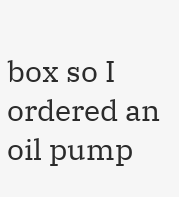box so I ordered an oil pump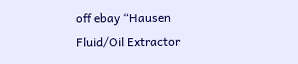off ebay “Hausen Fluid/Oil Extractor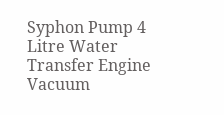Syphon Pump 4 Litre Water Transfer Engine Vacuum